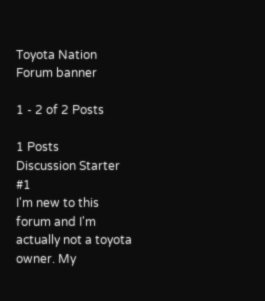Toyota Nation Forum banner

1 - 2 of 2 Posts

1 Posts
Discussion Starter #1
I'm new to this forum and I'm actually not a toyota owner. My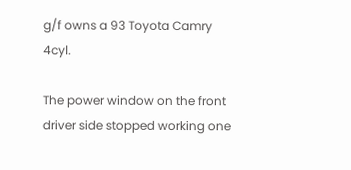g/f owns a 93 Toyota Camry 4cyl.

The power window on the front driver side stopped working one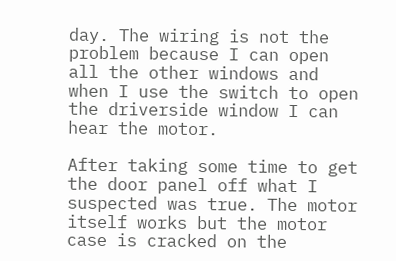day. The wiring is not the problem because I can open all the other windows and when I use the switch to open the driverside window I can hear the motor.

After taking some time to get the door panel off what I suspected was true. The motor itself works but the motor case is cracked on the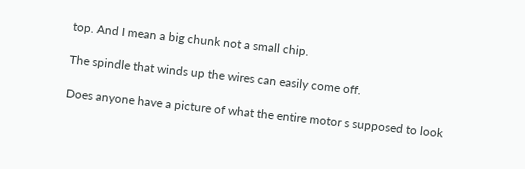top. And I mean a big chunk not a small chip.

The spindle that winds up the wires can easily come off.

Does anyone have a picture of what the entire motor s supposed to look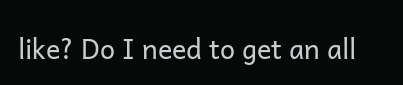like? Do I need to get an all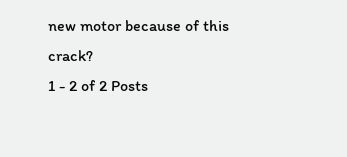new motor because of this crack?
1 - 2 of 2 Posts